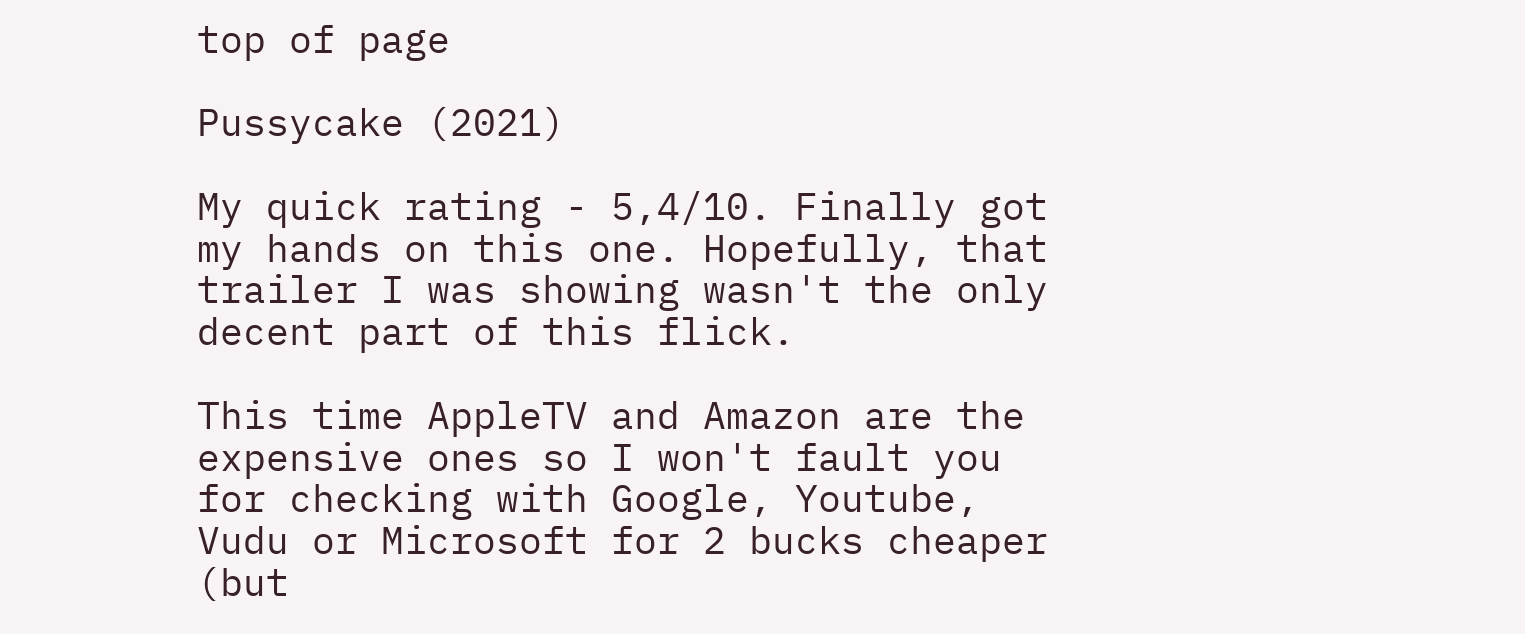top of page

Pussycake (2021)

My quick rating - 5,4/10. Finally got my hands on this one. Hopefully, that trailer I was showing wasn't the only decent part of this flick.

This time AppleTV and Amazon are the expensive ones so I won't fault you for checking with Google, Youtube, Vudu or Microsoft for 2 bucks cheaper (but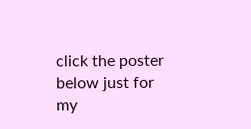click the poster below just for my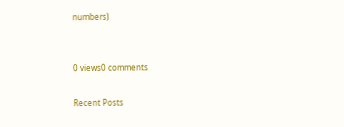numbers)


0 views0 comments

Recent Posts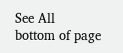See All
bottom of page